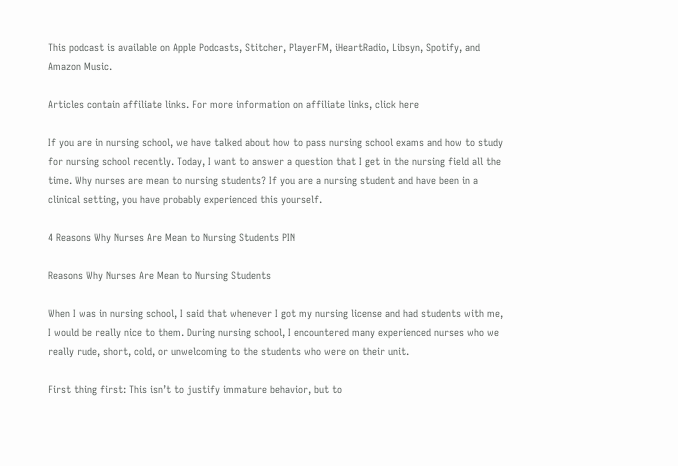This podcast is available on Apple Podcasts, Stitcher, PlayerFM, iHeartRadio, Libsyn, Spotify, and Amazon Music.

Articles contain affiliate links. For more information on affiliate links, click here

If you are in nursing school, we have talked about how to pass nursing school exams and how to study for nursing school recently. Today, I want to answer a question that I get in the nursing field all the time. Why nurses are mean to nursing students? If you are a nursing student and have been in a clinical setting, you have probably experienced this yourself.

4 Reasons Why Nurses Are Mean to Nursing Students PIN

Reasons Why Nurses Are Mean to Nursing Students

When I was in nursing school, I said that whenever I got my nursing license and had students with me, I would be really nice to them. During nursing school, I encountered many experienced nurses who we really rude, short, cold, or unwelcoming to the students who were on their unit.

First thing first: This isn’t to justify immature behavior, but to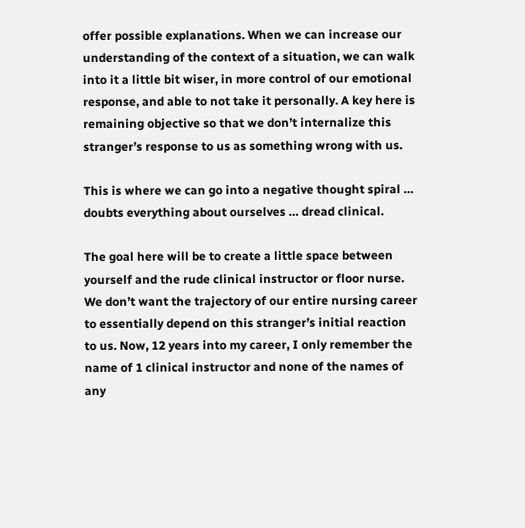offer possible explanations. When we can increase our understanding of the context of a situation, we can walk into it a little bit wiser, in more control of our emotional response, and able to not take it personally. A key here is remaining objective so that we don’t internalize this stranger’s response to us as something wrong with us.

This is where we can go into a negative thought spiral … doubts everything about ourselves … dread clinical.

The goal here will be to create a little space between yourself and the rude clinical instructor or floor nurse. We don’t want the trajectory of our entire nursing career to essentially depend on this stranger’s initial reaction to us. Now, 12 years into my career, I only remember the name of 1 clinical instructor and none of the names of any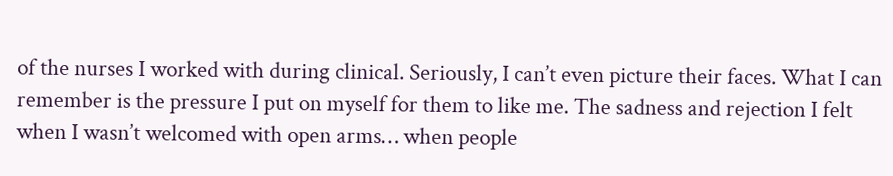of the nurses I worked with during clinical. Seriously, I can’t even picture their faces. What I can remember is the pressure I put on myself for them to like me. The sadness and rejection I felt when I wasn’t welcomed with open arms… when people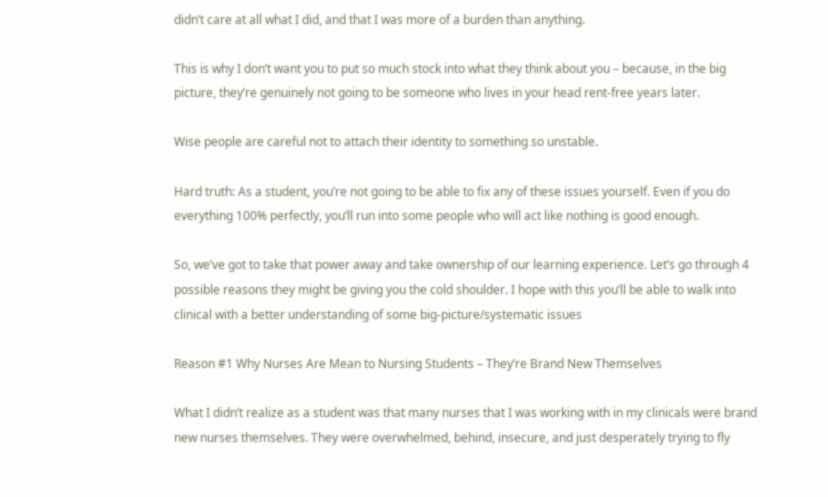didn’t care at all what I did, and that I was more of a burden than anything.

This is why I don’t want you to put so much stock into what they think about you – because, in the big picture, they’re genuinely not going to be someone who lives in your head rent-free years later.

Wise people are careful not to attach their identity to something so unstable.

Hard truth: As a student, you’re not going to be able to fix any of these issues yourself. Even if you do everything 100% perfectly, you’ll run into some people who will act like nothing is good enough.

So, we’ve got to take that power away and take ownership of our learning experience. Let’s go through 4 possible reasons they might be giving you the cold shoulder. I hope with this you’ll be able to walk into clinical with a better understanding of some big-picture/systematic issues

Reason #1 Why Nurses Are Mean to Nursing Students – They’re Brand New Themselves

What I didn’t realize as a student was that many nurses that I was working with in my clinicals were brand new nurses themselves. They were overwhelmed, behind, insecure, and just desperately trying to fly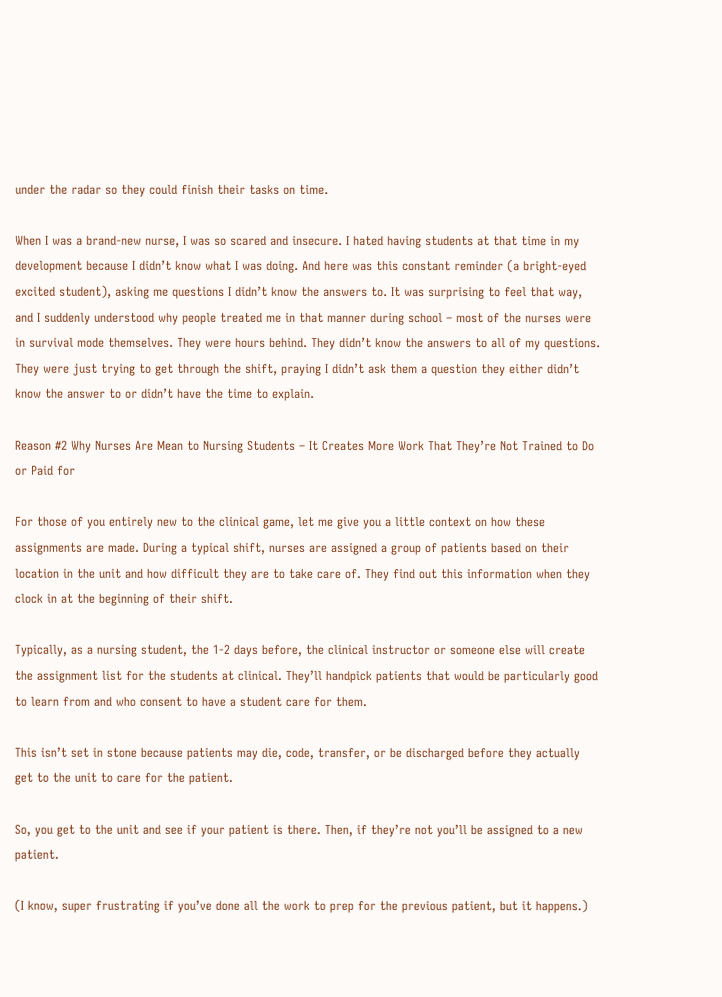under the radar so they could finish their tasks on time.

When I was a brand-new nurse, I was so scared and insecure. I hated having students at that time in my development because I didn’t know what I was doing. And here was this constant reminder (a bright-eyed excited student), asking me questions I didn’t know the answers to. It was surprising to feel that way, and I suddenly understood why people treated me in that manner during school – most of the nurses were in survival mode themselves. They were hours behind. They didn’t know the answers to all of my questions. They were just trying to get through the shift, praying I didn’t ask them a question they either didn’t know the answer to or didn’t have the time to explain.

Reason #2 Why Nurses Are Mean to Nursing Students – It Creates More Work That They’re Not Trained to Do or Paid for

For those of you entirely new to the clinical game, let me give you a little context on how these assignments are made. During a typical shift, nurses are assigned a group of patients based on their location in the unit and how difficult they are to take care of. They find out this information when they clock in at the beginning of their shift.

Typically, as a nursing student, the 1-2 days before, the clinical instructor or someone else will create the assignment list for the students at clinical. They’ll handpick patients that would be particularly good to learn from and who consent to have a student care for them.

This isn’t set in stone because patients may die, code, transfer, or be discharged before they actually get to the unit to care for the patient.

So, you get to the unit and see if your patient is there. Then, if they’re not you’ll be assigned to a new patient.

(I know, super frustrating if you’ve done all the work to prep for the previous patient, but it happens.)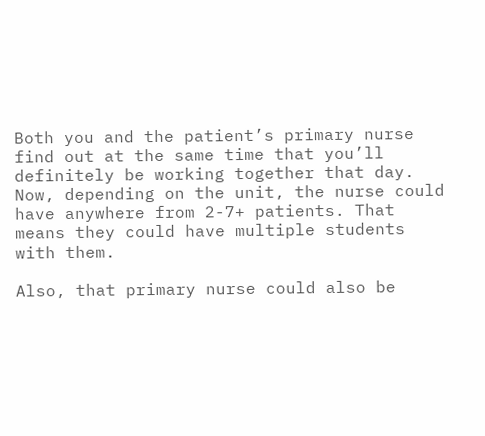Both you and the patient’s primary nurse find out at the same time that you’ll definitely be working together that day. Now, depending on the unit, the nurse could have anywhere from 2-7+ patients. That means they could have multiple students with them.

Also, that primary nurse could also be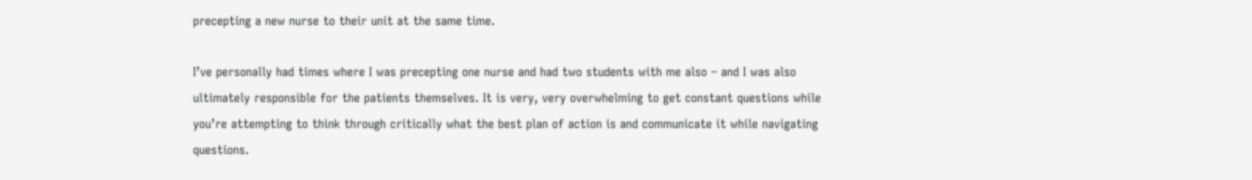precepting a new nurse to their unit at the same time.

I’ve personally had times where I was precepting one nurse and had two students with me also – and I was also ultimately responsible for the patients themselves. It is very, very overwhelming to get constant questions while you’re attempting to think through critically what the best plan of action is and communicate it while navigating questions.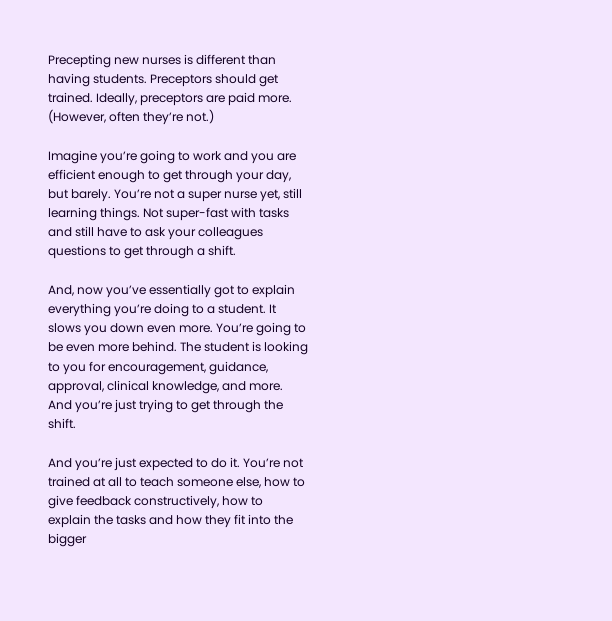Precepting new nurses is different than having students. Preceptors should get trained. Ideally, preceptors are paid more. (However, often they’re not.)

Imagine you’re going to work and you are efficient enough to get through your day, but barely. You’re not a super nurse yet, still learning things. Not super-fast with tasks and still have to ask your colleagues questions to get through a shift.

And, now you’ve essentially got to explain everything you’re doing to a student. It slows you down even more. You’re going to be even more behind. The student is looking to you for encouragement, guidance, approval, clinical knowledge, and more. And you’re just trying to get through the shift.

And you’re just expected to do it. You’re not trained at all to teach someone else, how to give feedback constructively, how to explain the tasks and how they fit into the bigger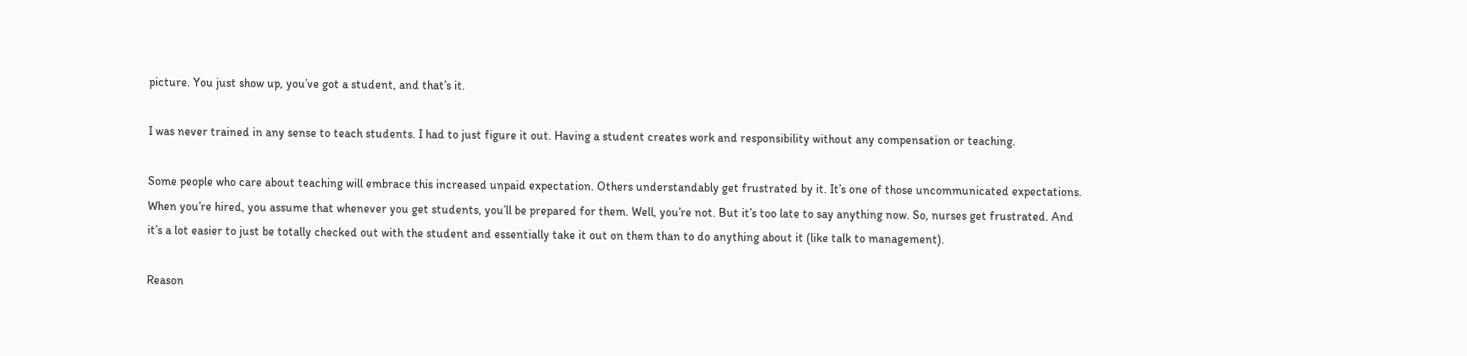picture. You just show up, you’ve got a student, and that’s it.

I was never trained in any sense to teach students. I had to just figure it out. Having a student creates work and responsibility without any compensation or teaching.

Some people who care about teaching will embrace this increased unpaid expectation. Others understandably get frustrated by it. It’s one of those uncommunicated expectations. When you’re hired, you assume that whenever you get students, you’ll be prepared for them. Well, you’re not. But it’s too late to say anything now. So, nurses get frustrated. And it’s a lot easier to just be totally checked out with the student and essentially take it out on them than to do anything about it (like talk to management).

Reason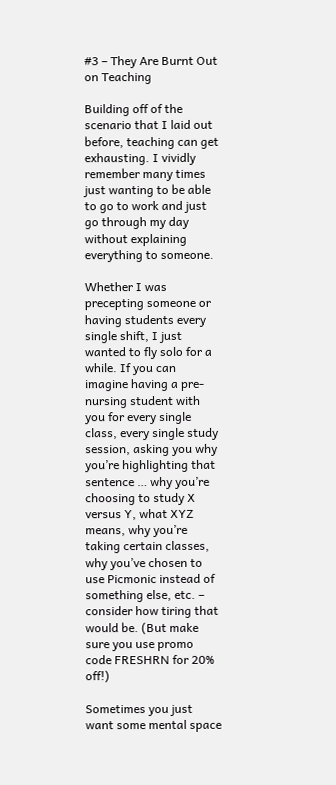#3 – They Are Burnt Out on Teaching

Building off of the scenario that I laid out before, teaching can get exhausting. I vividly remember many times just wanting to be able to go to work and just go through my day without explaining everything to someone.

Whether I was precepting someone or having students every single shift, I just wanted to fly solo for a while. If you can imagine having a pre-nursing student with you for every single class, every single study session, asking you why you’re highlighting that sentence … why you’re choosing to study X versus Y, what XYZ means, why you’re taking certain classes, why you’ve chosen to use Picmonic instead of something else, etc. – consider how tiring that would be. (But make sure you use promo code FRESHRN for 20% off!)

Sometimes you just want some mental space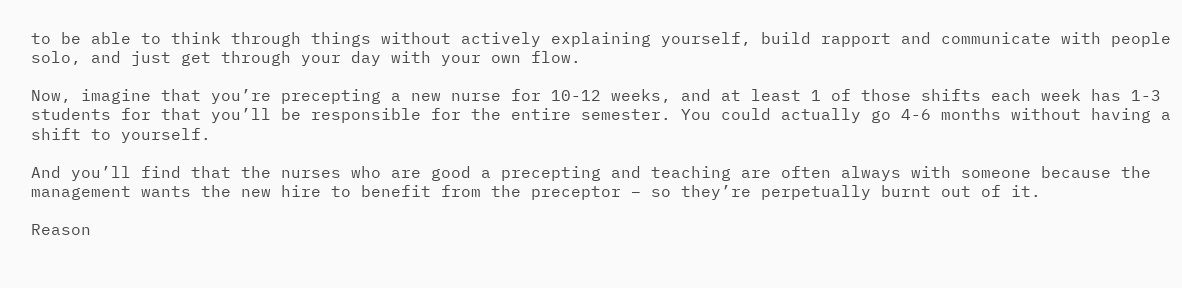to be able to think through things without actively explaining yourself, build rapport and communicate with people solo, and just get through your day with your own flow.

Now, imagine that you’re precepting a new nurse for 10-12 weeks, and at least 1 of those shifts each week has 1-3 students for that you’ll be responsible for the entire semester. You could actually go 4-6 months without having a shift to yourself.

And you’ll find that the nurses who are good a precepting and teaching are often always with someone because the management wants the new hire to benefit from the preceptor – so they’re perpetually burnt out of it.

Reason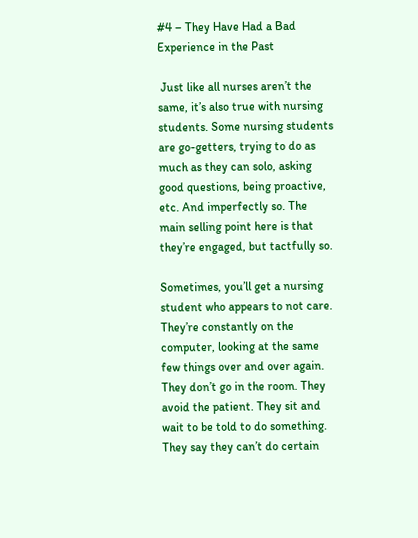#4 – They Have Had a Bad Experience in the Past

 Just like all nurses aren’t the same, it’s also true with nursing students. Some nursing students are go-getters, trying to do as much as they can solo, asking good questions, being proactive, etc. And imperfectly so. The main selling point here is that they’re engaged, but tactfully so.

Sometimes, you’ll get a nursing student who appears to not care. They’re constantly on the computer, looking at the same few things over and over again. They don’t go in the room. They avoid the patient. They sit and wait to be told to do something. They say they can’t do certain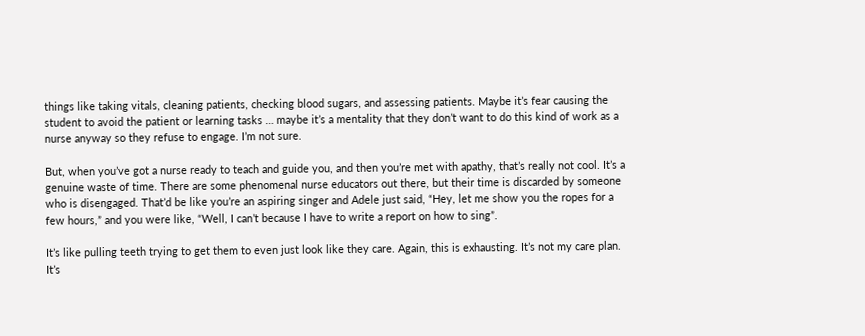things like taking vitals, cleaning patients, checking blood sugars, and assessing patients. Maybe it’s fear causing the student to avoid the patient or learning tasks … maybe it’s a mentality that they don’t want to do this kind of work as a nurse anyway so they refuse to engage. I’m not sure.

But, when you’ve got a nurse ready to teach and guide you, and then you’re met with apathy, that’s really not cool. It’s a genuine waste of time. There are some phenomenal nurse educators out there, but their time is discarded by someone who is disengaged. That’d be like you’re an aspiring singer and Adele just said, “Hey, let me show you the ropes for a few hours,” and you were like, “Well, I can’t because I have to write a report on how to sing”.

It’s like pulling teeth trying to get them to even just look like they care. Again, this is exhausting. It’s not my care plan. It’s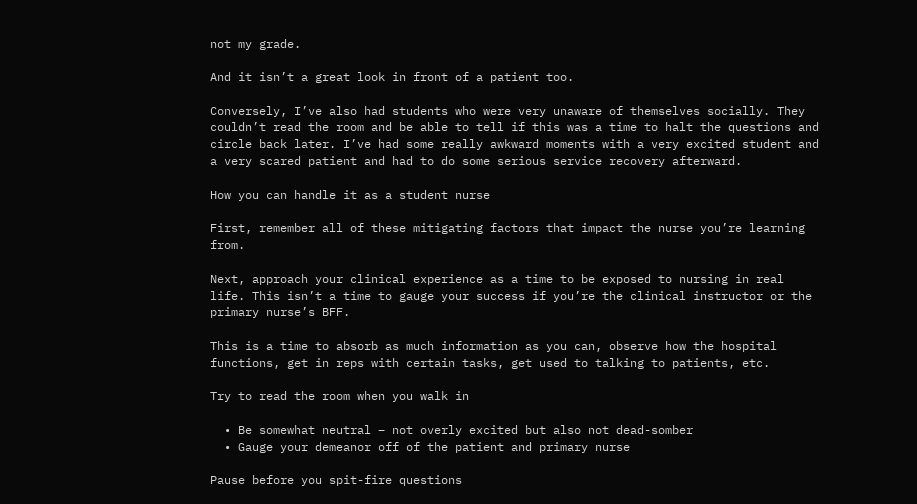not my grade.

And it isn’t a great look in front of a patient too.

Conversely, I’ve also had students who were very unaware of themselves socially. They couldn’t read the room and be able to tell if this was a time to halt the questions and circle back later. I’ve had some really awkward moments with a very excited student and a very scared patient and had to do some serious service recovery afterward.

How you can handle it as a student nurse

First, remember all of these mitigating factors that impact the nurse you’re learning from.

Next, approach your clinical experience as a time to be exposed to nursing in real life. This isn’t a time to gauge your success if you’re the clinical instructor or the primary nurse’s BFF.

This is a time to absorb as much information as you can, observe how the hospital functions, get in reps with certain tasks, get used to talking to patients, etc.

Try to read the room when you walk in

  • Be somewhat neutral – not overly excited but also not dead-somber
  • Gauge your demeanor off of the patient and primary nurse

Pause before you spit-fire questions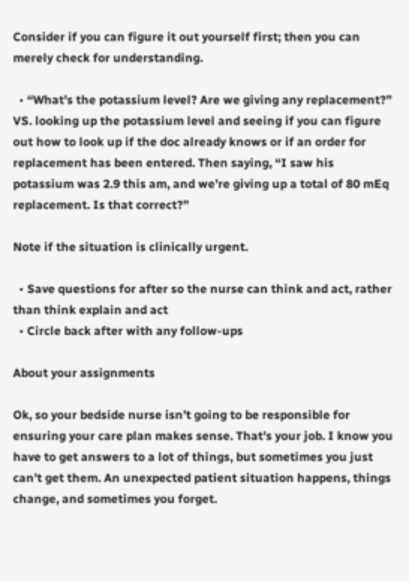Consider if you can figure it out yourself first; then you can merely check for understanding.

  • “What’s the potassium level? Are we giving any replacement?” VS. looking up the potassium level and seeing if you can figure out how to look up if the doc already knows or if an order for replacement has been entered. Then saying, “I saw his potassium was 2.9 this am, and we’re giving up a total of 80 mEq replacement. Is that correct?”

Note if the situation is clinically urgent.

  • Save questions for after so the nurse can think and act, rather than think explain and act
  • Circle back after with any follow-ups

About your assignments

Ok, so your bedside nurse isn’t going to be responsible for ensuring your care plan makes sense. That’s your job. I know you have to get answers to a lot of things, but sometimes you just can’t get them. An unexpected patient situation happens, things change, and sometimes you forget.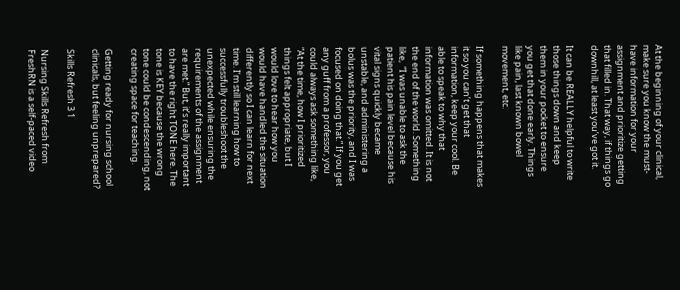At the beginning of your clinical, make sure you know the must-have information for your assignment and prioritize getting that filled in. That way, if things go downhill, at least you’ve got it.

It can be REALLY helpful to write those things down and keep them in your pocket to ensure you get that done early. Things like pain, last known bowel movement, etc.

If something happens that makes it so you can’t get that information, keep your cool. Be able to speak to why that information was omitted. It is not the end of the world. Something like,  “I was unable to ask the patient his pain level because his vital signs quickly became unstable, and administering a bolus was the priority, and I was focused on doing that.” If you get any guff from a professor, you could always ask something like, “At the time, how I prioritized things felt appropriate, but I would love to hear how you would have handled the situation differently so I can learn for next time. I’m still learning how to successfully troubleshoot the unexpected while ensuring the requirements of the assignment are met.” But, it’s really important to have the right TONE here. The tone is KEY because the wrong tone could be condescending, not creating space for teaching.

Getting ready for nursing school clinicals, but feeling unprepared?

Skills Refresh 3 1

Nursing Skills Refresh from FreshRN is a self-paced video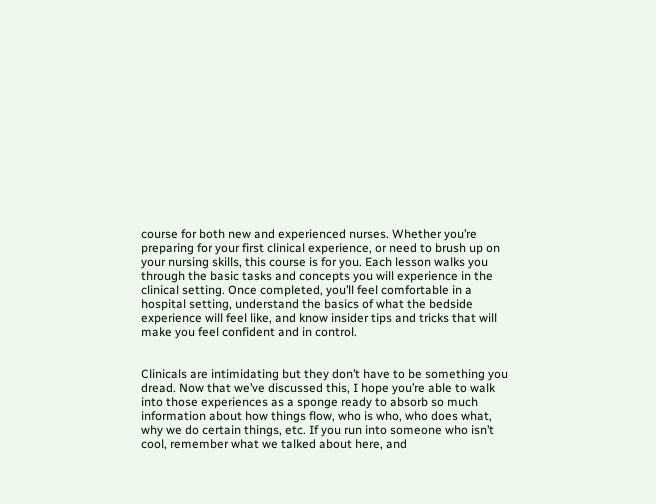course for both new and experienced nurses. Whether you’re preparing for your first clinical experience, or need to brush up on your nursing skills, this course is for you. Each lesson walks you through the basic tasks and concepts you will experience in the clinical setting. Once completed, you’ll feel comfortable in a hospital setting, understand the basics of what the bedside experience will feel like, and know insider tips and tricks that will make you feel confident and in control.


Clinicals are intimidating but they don’t have to be something you dread. Now that we’ve discussed this, I hope you’re able to walk into those experiences as a sponge ready to absorb so much information about how things flow, who is who, who does what, why we do certain things, etc. If you run into someone who isn’t cool, remember what we talked about here, and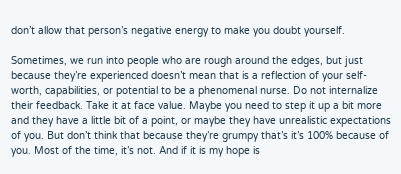don’t allow that person’s negative energy to make you doubt yourself.

Sometimes, we run into people who are rough around the edges, but just because they’re experienced doesn’t mean that is a reflection of your self-worth, capabilities, or potential to be a phenomenal nurse. Do not internalize their feedback. Take it at face value. Maybe you need to step it up a bit more and they have a little bit of a point, or maybe they have unrealistic expectations of you. But don’t think that because they’re grumpy that’s it’s 100% because of you. Most of the time, it’s not. And if it is my hope is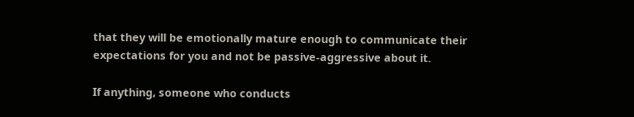that they will be emotionally mature enough to communicate their expectations for you and not be passive-aggressive about it.

If anything, someone who conducts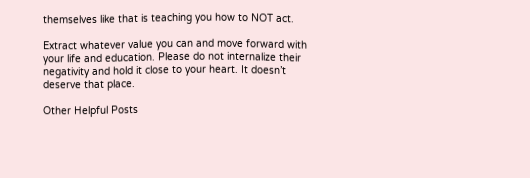themselves like that is teaching you how to NOT act.

Extract whatever value you can and move forward with your life and education. Please do not internalize their negativity and hold it close to your heart. It doesn’t deserve that place.

Other Helpful Posts